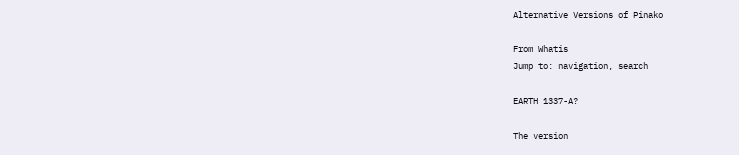Alternative Versions of Pinako

From Whatis
Jump to: navigation, search

EARTH 1337-A?

The version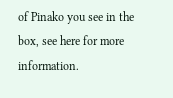of Pinako you see in the box, see here for more information.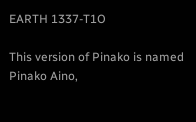EARTH 1337-T1O

This version of Pinako is named Pinako Aino,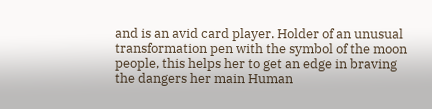and is an avid card player. Holder of an unusual transformation pen with the symbol of the moon people, this helps her to get an edge in braving the dangers her main Human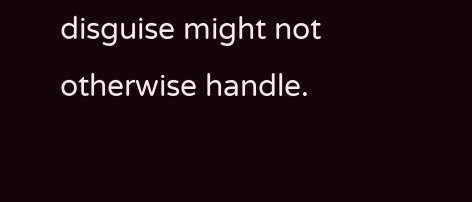disguise might not otherwise handle.